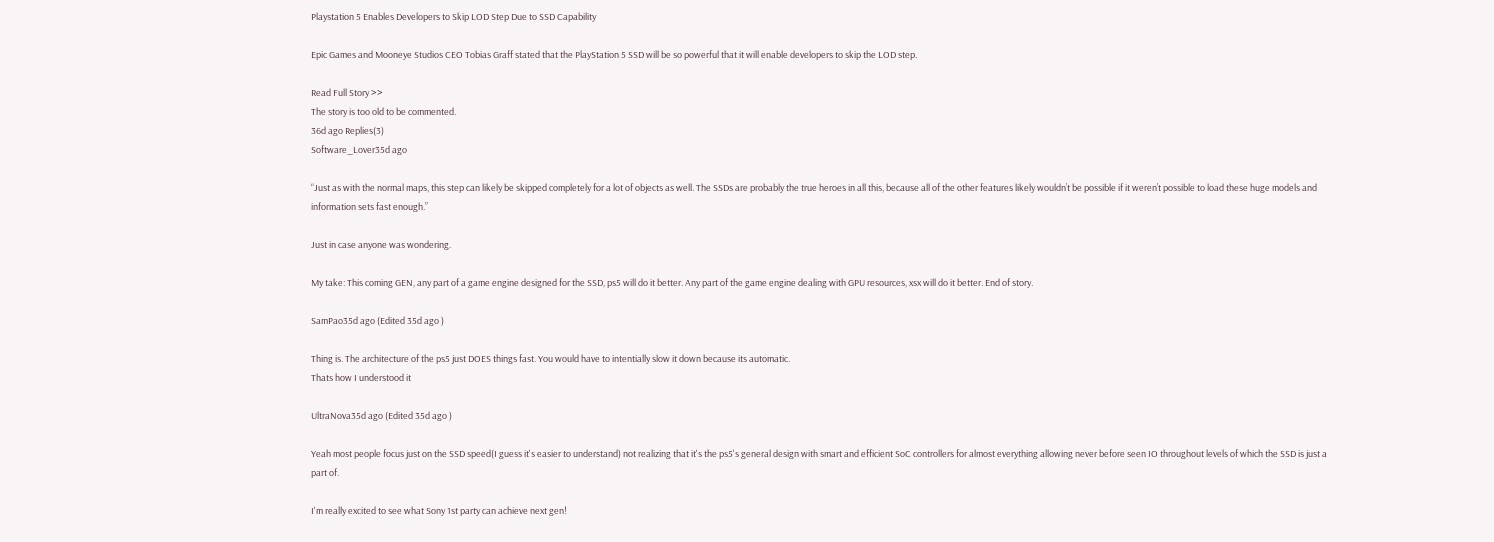Playstation 5 Enables Developers to Skip LOD Step Due to SSD Capability

Epic Games and Mooneye Studios CEO Tobias Graff stated that the PlayStation 5 SSD will be so powerful that it will enable developers to skip the LOD step.

Read Full Story >>
The story is too old to be commented.
36d ago Replies(3)
Software_Lover35d ago

“Just as with the normal maps, this step can likely be skipped completely for a lot of objects as well. The SSDs are probably the true heroes in all this, because all of the other features likely wouldn’t be possible if it weren’t possible to load these huge models and information sets fast enough.”

Just in case anyone was wondering.

My take: This coming GEN, any part of a game engine designed for the SSD, ps5 will do it better. Any part of the game engine dealing with GPU resources, xsx will do it better. End of story.

SamPao35d ago (Edited 35d ago )

Thing is. The architecture of the ps5 just DOES things fast. You would have to intentially slow it down because its automatic.
Thats how I understood it

UltraNova35d ago (Edited 35d ago )

Yeah most people focus just on the SSD speed(I guess it's easier to understand) not realizing that it's the ps5's general design with smart and efficient SoC controllers for almost everything allowing never before seen IO throughout levels of which the SSD is just a part of.

I'm really excited to see what Sony 1st party can achieve next gen!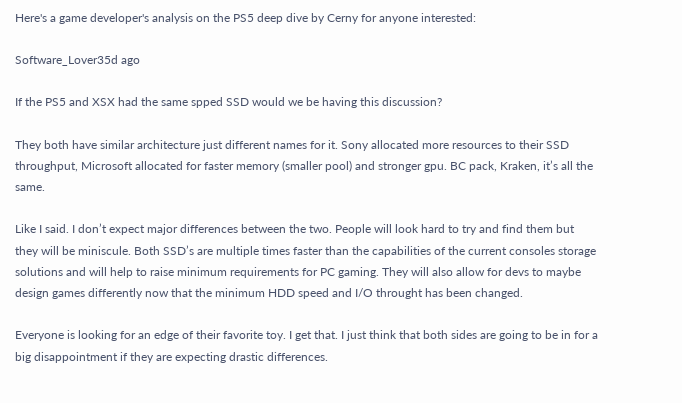Here's a game developer's analysis on the PS5 deep dive by Cerny for anyone interested:

Software_Lover35d ago

If the PS5 and XSX had the same spped SSD would we be having this discussion?

They both have similar architecture just different names for it. Sony allocated more resources to their SSD throughput, Microsoft allocated for faster memory (smaller pool) and stronger gpu. BC pack, Kraken, it’s all the same.

Like I said. I don’t expect major differences between the two. People will look hard to try and find them but they will be miniscule. Both SSD’s are multiple times faster than the capabilities of the current consoles storage solutions and will help to raise minimum requirements for PC gaming. They will also allow for devs to maybe design games differently now that the minimum HDD speed and I/O throught has been changed.

Everyone is looking for an edge of their favorite toy. I get that. I just think that both sides are going to be in for a big disappointment if they are expecting drastic differences.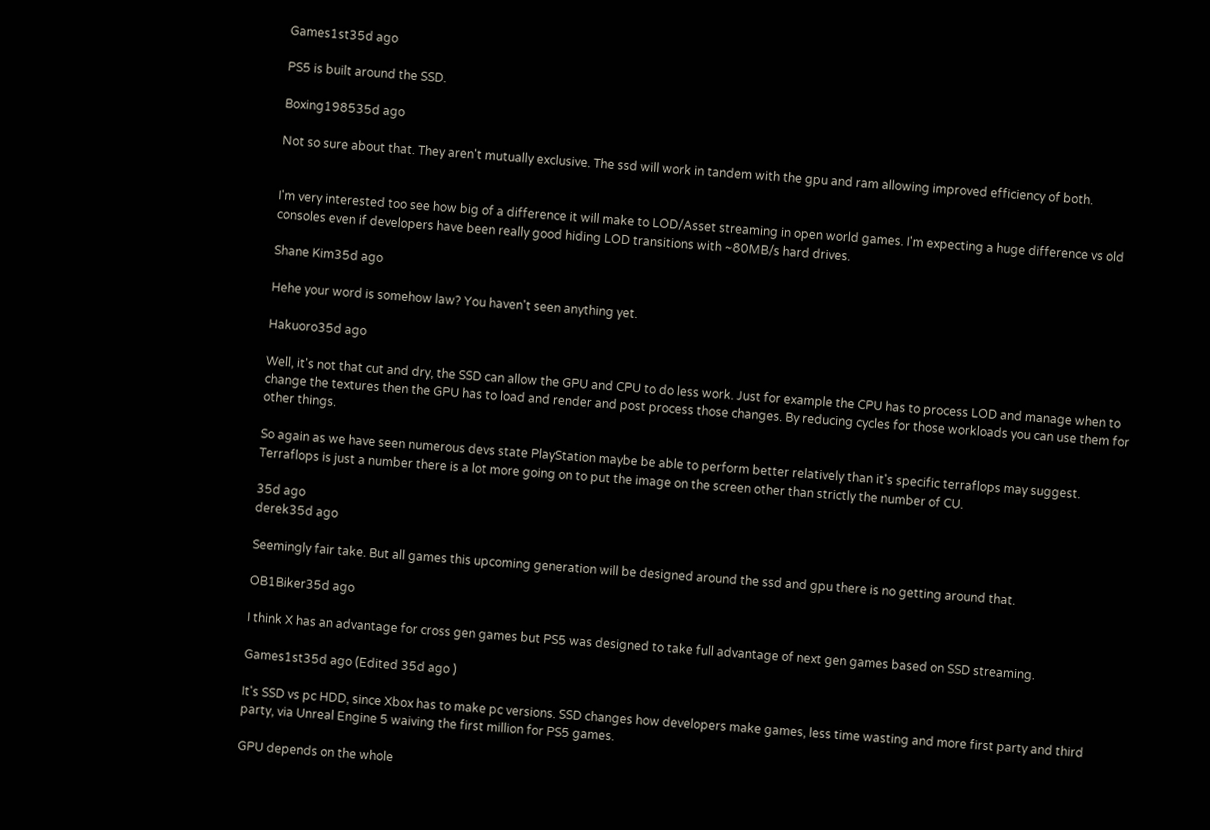Games1st35d ago

PS5 is built around the SSD.

Boxing198535d ago

Not so sure about that. They aren't mutually exclusive. The ssd will work in tandem with the gpu and ram allowing improved efficiency of both.


I'm very interested too see how big of a difference it will make to LOD/Asset streaming in open world games. I'm expecting a huge difference vs old consoles even if developers have been really good hiding LOD transitions with ~80MB/s hard drives.

Shane Kim35d ago

Hehe your word is somehow law? You haven't seen anything yet.

Hakuoro35d ago

Well, it's not that cut and dry, the SSD can allow the GPU and CPU to do less work. Just for example the CPU has to process LOD and manage when to change the textures then the GPU has to load and render and post process those changes. By reducing cycles for those workloads you can use them for other things.

So again as we have seen numerous devs state PlayStation maybe be able to perform better relatively than it's specific terraflops may suggest. Terraflops is just a number there is a lot more going on to put the image on the screen other than strictly the number of CU.

35d ago
derek35d ago

Seemingly fair take. But all games this upcoming generation will be designed around the ssd and gpu there is no getting around that.

OB1Biker35d ago

I think X has an advantage for cross gen games but PS5 was designed to take full advantage of next gen games based on SSD streaming.

Games1st35d ago (Edited 35d ago )

It's SSD vs pc HDD, since Xbox has to make pc versions. SSD changes how developers make games, less time wasting and more first party and third party, via Unreal Engine 5 waiving the first million for PS5 games.

GPU depends on the whole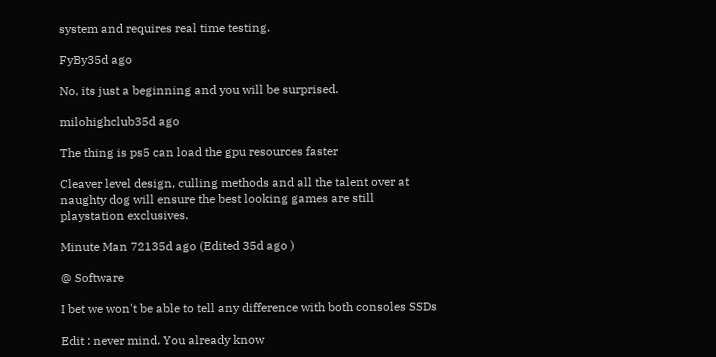system and requires real time testing.

FyBy35d ago

No, its just a beginning and you will be surprised.

milohighclub35d ago

The thing is ps5 can load the gpu resources faster

Cleaver level design, culling methods and all the talent over at naughty dog will ensure the best looking games are still playstation exclusives.

Minute Man 72135d ago (Edited 35d ago )

@ Software

I bet we won't be able to tell any difference with both consoles SSDs

Edit : never mind. You already know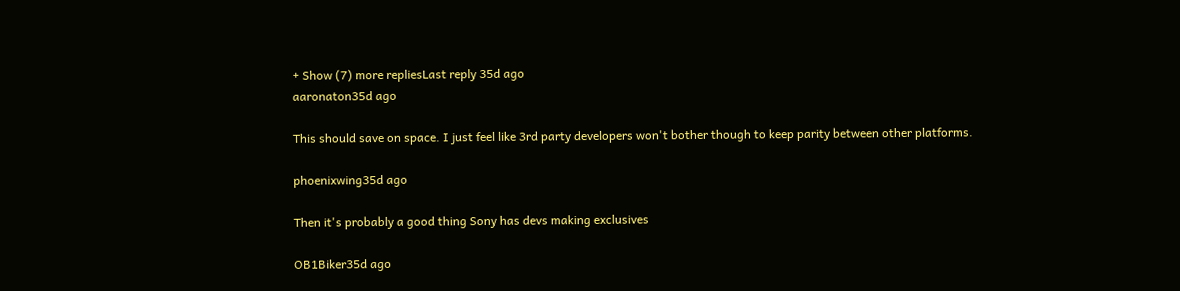+ Show (7) more repliesLast reply 35d ago
aaronaton35d ago

This should save on space. I just feel like 3rd party developers won't bother though to keep parity between other platforms.

phoenixwing35d ago

Then it's probably a good thing Sony has devs making exclusives

OB1Biker35d ago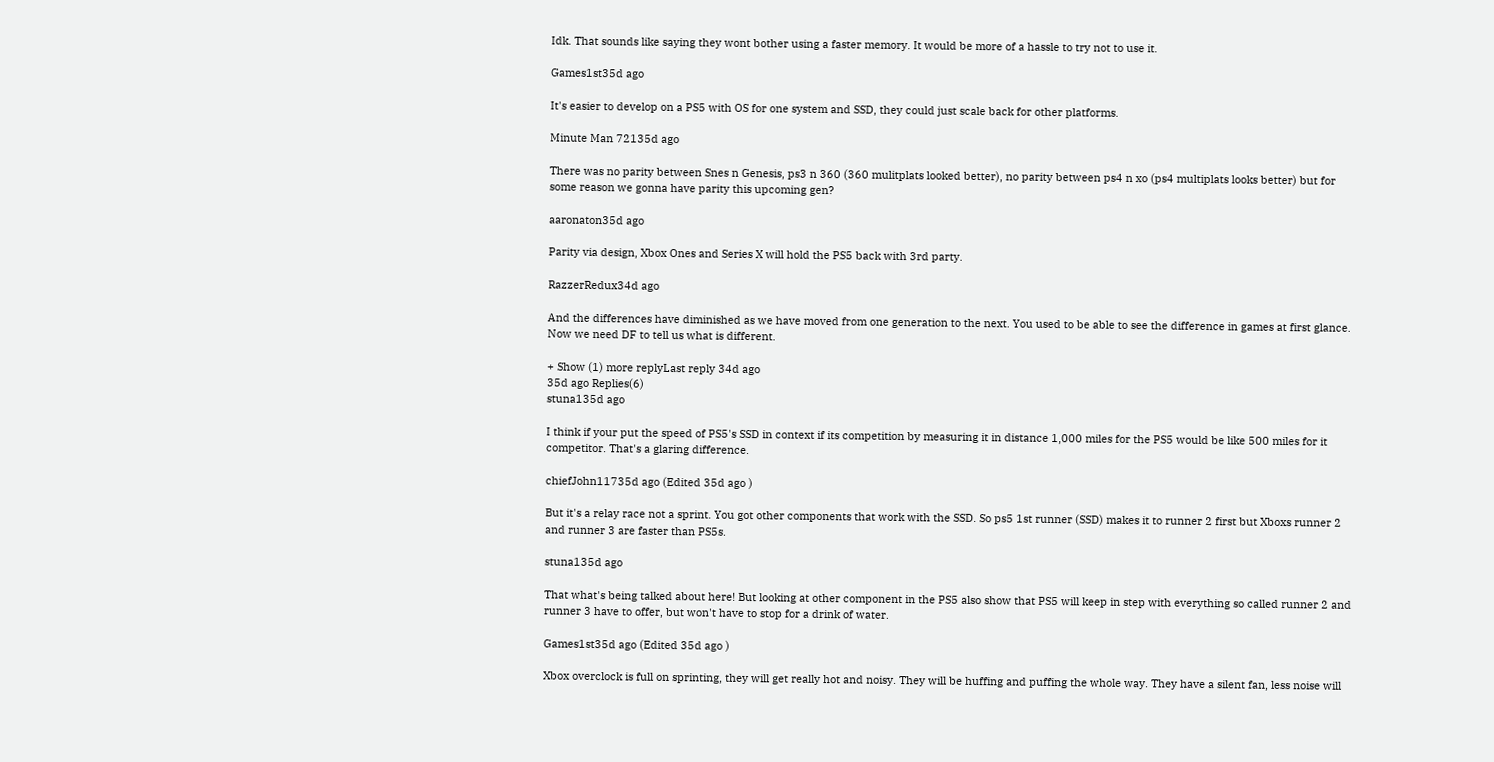Idk. That sounds like saying they wont bother using a faster memory. It would be more of a hassle to try not to use it.

Games1st35d ago

It's easier to develop on a PS5 with OS for one system and SSD, they could just scale back for other platforms.

Minute Man 72135d ago

There was no parity between Snes n Genesis, ps3 n 360 (360 mulitplats looked better), no parity between ps4 n xo (ps4 multiplats looks better) but for some reason we gonna have parity this upcoming gen?

aaronaton35d ago

Parity via design, Xbox Ones and Series X will hold the PS5 back with 3rd party.

RazzerRedux34d ago

And the differences have diminished as we have moved from one generation to the next. You used to be able to see the difference in games at first glance. Now we need DF to tell us what is different.

+ Show (1) more replyLast reply 34d ago
35d ago Replies(6)
stuna135d ago

I think if your put the speed of PS5's SSD in context if its competition by measuring it in distance 1,000 miles for the PS5 would be like 500 miles for it competitor. That's a glaring difference.

chiefJohn11735d ago (Edited 35d ago )

But it's a relay race not a sprint. You got other components that work with the SSD. So ps5 1st runner (SSD) makes it to runner 2 first but Xboxs runner 2 and runner 3 are faster than PS5s.

stuna135d ago

That what's being talked about here! But looking at other component in the PS5 also show that PS5 will keep in step with everything so called runner 2 and runner 3 have to offer, but won't have to stop for a drink of water.

Games1st35d ago (Edited 35d ago )

Xbox overclock is full on sprinting, they will get really hot and noisy. They will be huffing and puffing the whole way. They have a silent fan, less noise will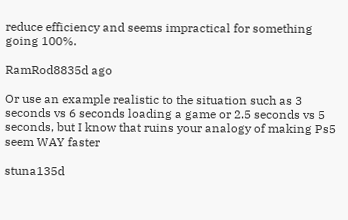reduce efficiency and seems impractical for something going 100%.

RamRod8835d ago

Or use an example realistic to the situation such as 3 seconds vs 6 seconds loading a game or 2.5 seconds vs 5 seconds, but I know that ruins your analogy of making Ps5 seem WAY faster

stuna135d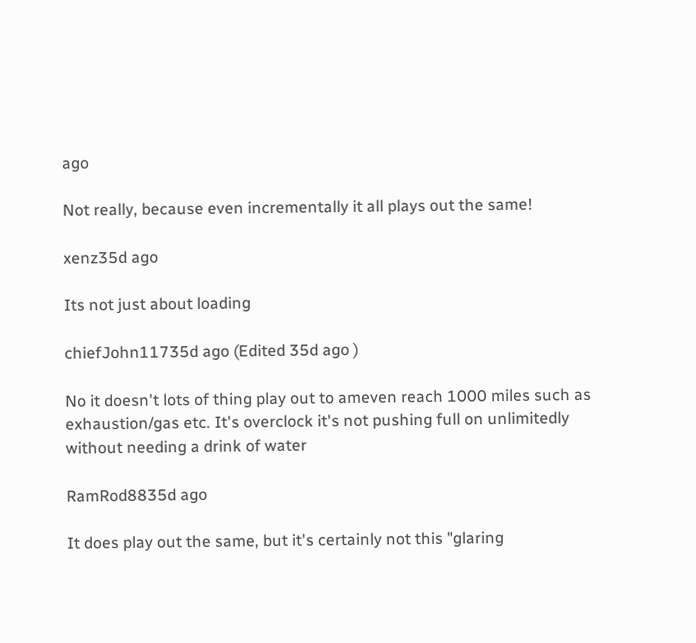ago

Not really, because even incrementally it all plays out the same!

xenz35d ago

Its not just about loading

chiefJohn11735d ago (Edited 35d ago )

No it doesn't lots of thing play out to ameven reach 1000 miles such as exhaustion/gas etc. It's overclock it's not pushing full on unlimitedly without needing a drink of water

RamRod8835d ago

It does play out the same, but it's certainly not this "glaring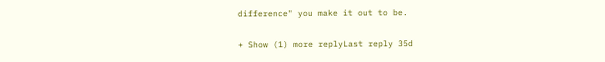difference" you make it out to be.

+ Show (1) more replyLast reply 35d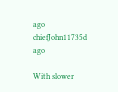ago
chiefJohn11735d ago

With slower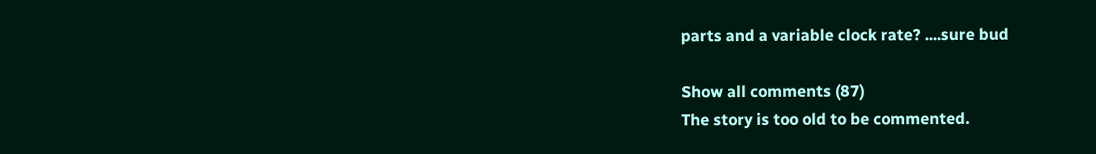parts and a variable clock rate? ....sure bud

Show all comments (87)
The story is too old to be commented.